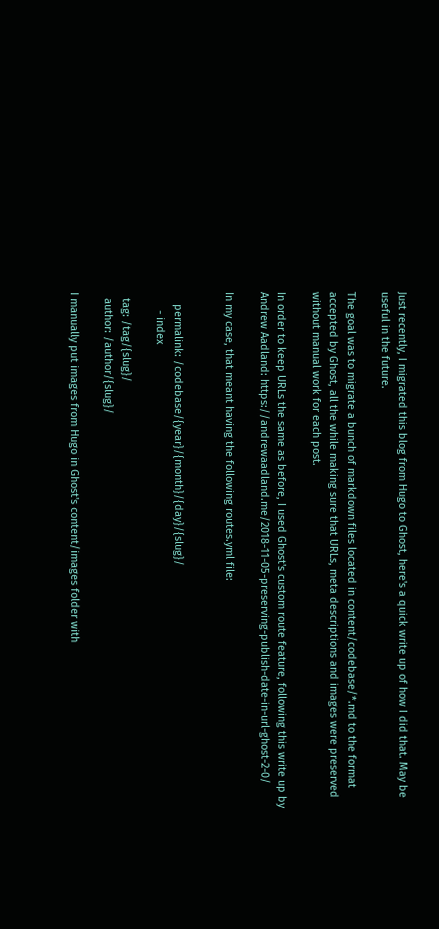Just recently, I migrated this blog from Hugo to Ghost, here's a quick write up of how I did that. May be useful in the future.

The goal was to migrate a bunch of markdown files located in content/codebase/*.md to the format accepted by Ghost, all the while making sure that URLs, meta descriptions and images were preserved without manual work for each post.

In order to keep URLs the same as before, I used Ghost's custom route feature, following this write up by Andrew Aadland: https://andrewaadland.me/2018-11-05-preserving-publish-date-in-url-ghost-2-0/

In my case, that meant having the following routes.yml file:


    permalink: /codebase/{year}/{month}/{day}/{slug}/
      - index

  tag: /tag/{slug}/
  author: /author/{slug}/

I manually put images from Hugo in Ghost's content/images folder with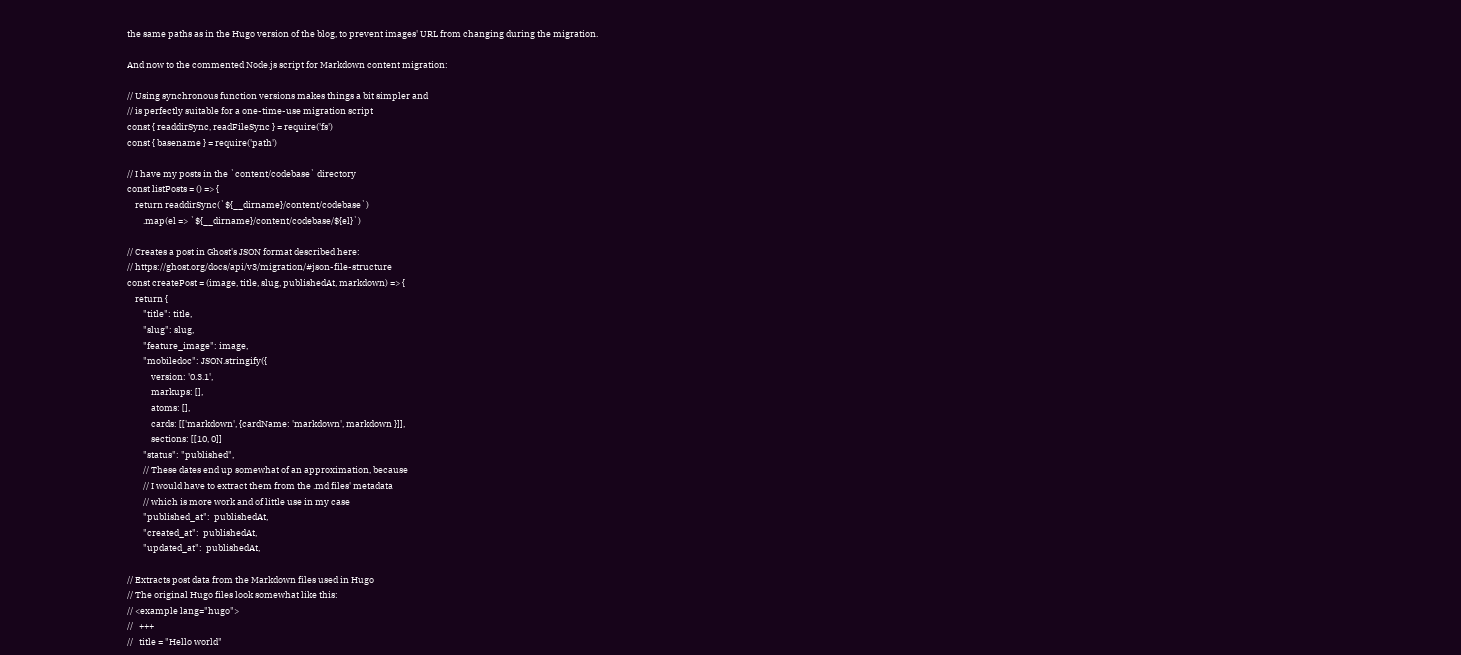the same paths as in the Hugo version of the blog, to prevent images' URL from changing during the migration.

And now to the commented Node.js script for Markdown content migration:

// Using synchronous function versions makes things a bit simpler and
// is perfectly suitable for a one-time-use migration script
const { readdirSync, readFileSync } = require('fs')
const { basename } = require('path')

// I have my posts in the `content/codebase` directory
const listPosts = () => {
    return readdirSync(`${__dirname}/content/codebase`)
        .map(el => `${__dirname}/content/codebase/${el}`)

// Creates a post in Ghost's JSON format described here:
// https://ghost.org/docs/api/v3/migration/#json-file-structure
const createPost = (image, title, slug, publishedAt, markdown) => {
    return {
        "title": title,
        "slug": slug,
        "feature_image": image,
        "mobiledoc": JSON.stringify({
            version: '0.3.1',
            markups: [],
            atoms: [],
            cards: [['markdown', {cardName: 'markdown', markdown }]],
            sections: [[10, 0]]
        "status": "published",
        // These dates end up somewhat of an approximation, because
        // I would have to extract them from the .md files' metadata
        // which is more work and of little use in my case
        "published_at":  publishedAt,
        "created_at":  publishedAt,
        "updated_at":  publishedAt,

// Extracts post data from the Markdown files used in Hugo
// The original Hugo files look somewhat like this:
// <example lang="hugo">
//   +++
//   title = "Hello world"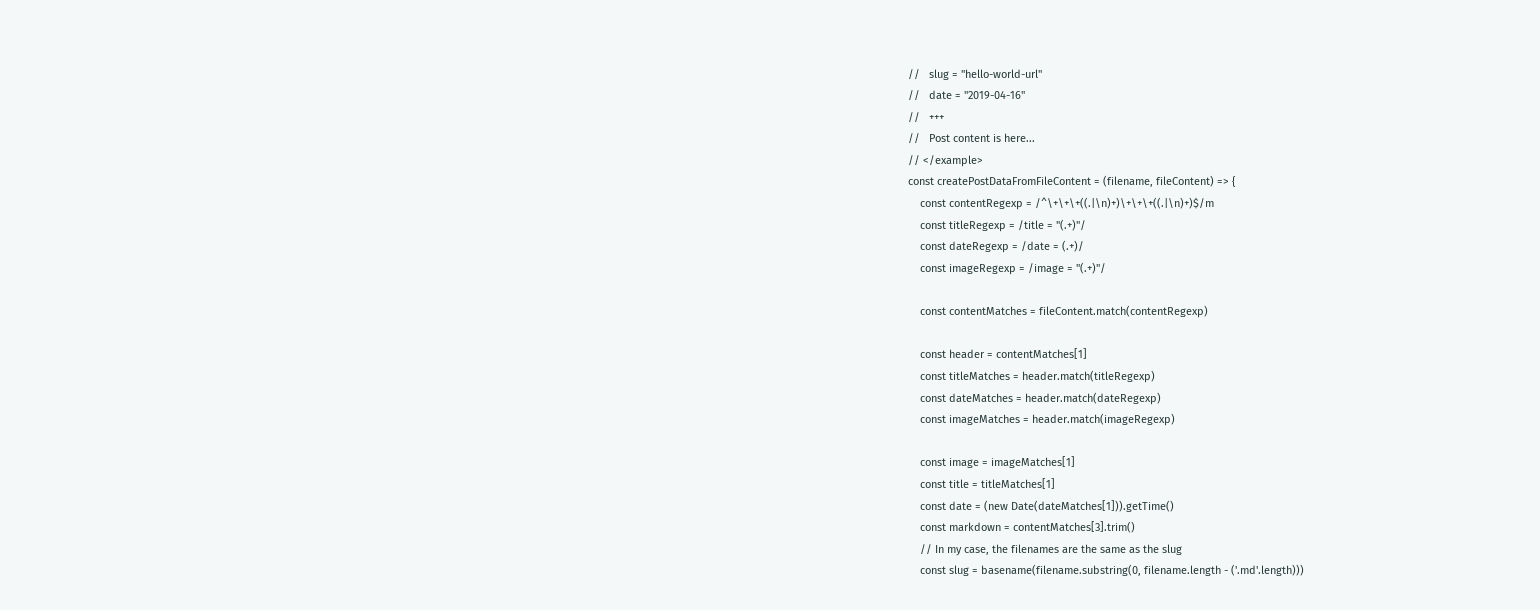//   slug = "hello-world-url"
//   date = "2019-04-16"
//   +++
//   Post content is here...
// </example>
const createPostDataFromFileContent = (filename, fileContent) => {
    const contentRegexp = /^\+\+\+((.|\n)+)\+\+\+((.|\n)+)$/m
    const titleRegexp = /title = "(.+)"/
    const dateRegexp = /date = (.+)/
    const imageRegexp = /image = "(.+)"/

    const contentMatches = fileContent.match(contentRegexp)

    const header = contentMatches[1]
    const titleMatches = header.match(titleRegexp)
    const dateMatches = header.match(dateRegexp)
    const imageMatches = header.match(imageRegexp)

    const image = imageMatches[1]
    const title = titleMatches[1]
    const date = (new Date(dateMatches[1])).getTime()
    const markdown = contentMatches[3].trim()
    // In my case, the filenames are the same as the slug
    const slug = basename(filename.substring(0, filename.length - ('.md'.length)))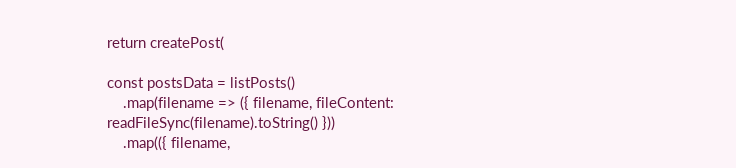return createPost(

const postsData = listPosts()
    .map(filename => ({ filename, fileContent: readFileSync(filename).toString() }))
    .map(({ filename,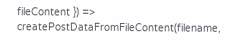fileContent }) => createPostDataFromFileContent(filename,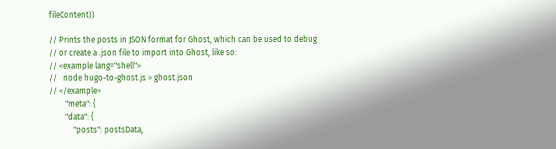fileContent))

// Prints the posts in JSON format for Ghost, which can be used to debug
// or create a .json file to import into Ghost, like so:
// <example lang="shell">
//   node hugo-to-ghost.js > ghost.json
// </example>
        "meta": {
        "data": {
            "posts": postsData,